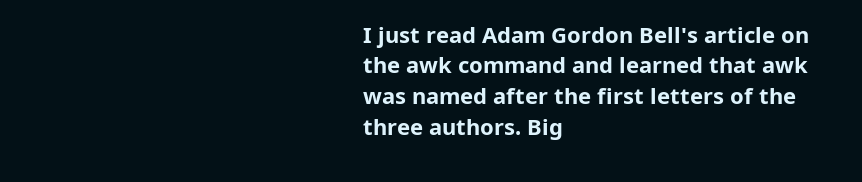I just read Adam Gordon Bell's article on the awk command and learned that awk was named after the first letters of the three authors. Big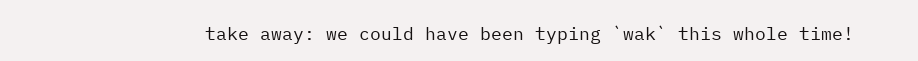take away: we could have been typing `wak` this whole time!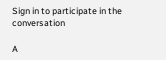Sign in to participate in the conversation

A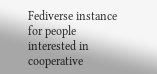Fediverse instance for people interested in cooperative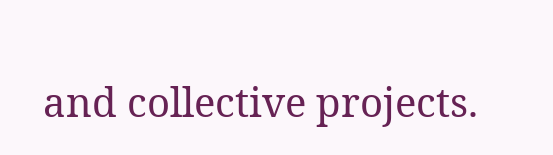and collective projects.